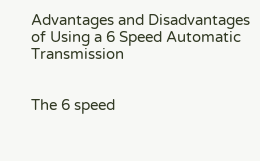Advantages and Disadvantages of Using a 6 Speed Automatic Transmission


The 6 speed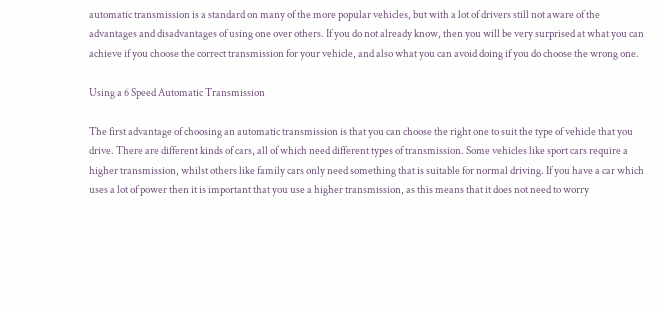automatic transmission is a standard on many of the more popular vehicles, but with a lot of drivers still not aware of the advantages and disadvantages of using one over others. If you do not already know, then you will be very surprised at what you can achieve if you choose the correct transmission for your vehicle, and also what you can avoid doing if you do choose the wrong one.

Using a 6 Speed Automatic Transmission

The first advantage of choosing an automatic transmission is that you can choose the right one to suit the type of vehicle that you drive. There are different kinds of cars, all of which need different types of transmission. Some vehicles like sport cars require a higher transmission, whilst others like family cars only need something that is suitable for normal driving. If you have a car which uses a lot of power then it is important that you use a higher transmission, as this means that it does not need to worry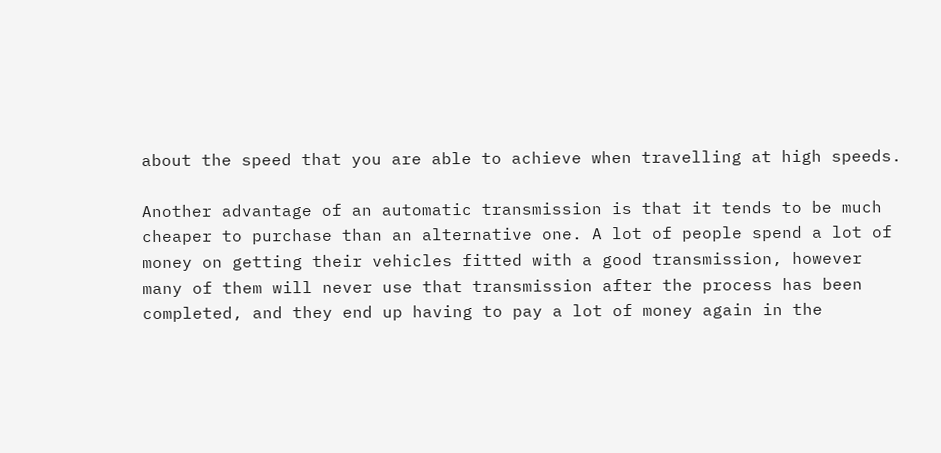about the speed that you are able to achieve when travelling at high speeds.

Another advantage of an automatic transmission is that it tends to be much cheaper to purchase than an alternative one. A lot of people spend a lot of money on getting their vehicles fitted with a good transmission, however many of them will never use that transmission after the process has been completed, and they end up having to pay a lot of money again in the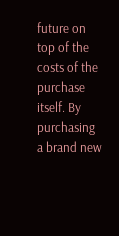future on top of the costs of the purchase itself. By purchasing a brand new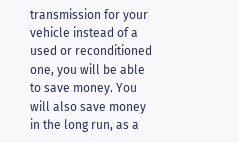transmission for your vehicle instead of a used or reconditioned one, you will be able to save money. You will also save money in the long run, as a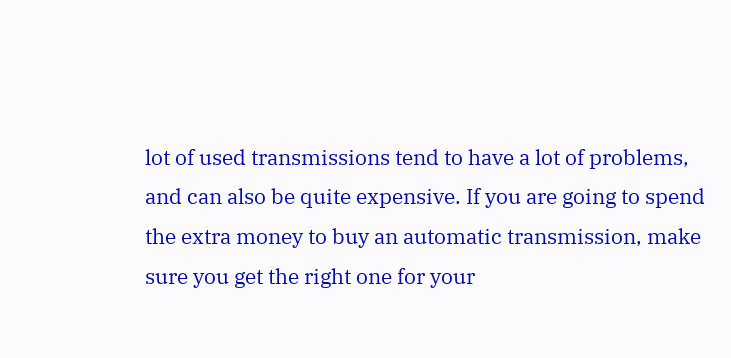lot of used transmissions tend to have a lot of problems, and can also be quite expensive. If you are going to spend the extra money to buy an automatic transmission, make sure you get the right one for your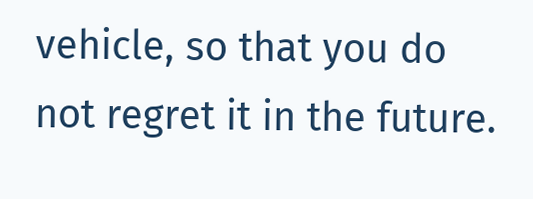vehicle, so that you do not regret it in the future.